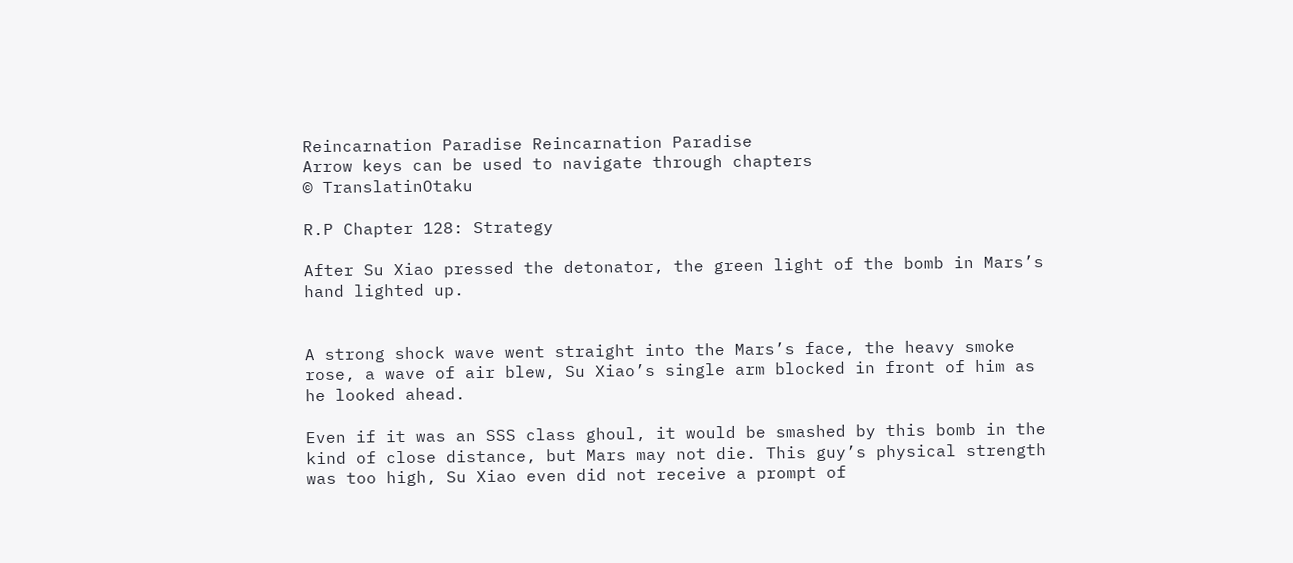Reincarnation Paradise Reincarnation Paradise
Arrow keys can be used to navigate through chapters
© TranslatinOtaku

R.P Chapter 128: Strategy

After Su Xiao pressed the detonator, the green light of the bomb in Mars’s hand lighted up.


A strong shock wave went straight into the Mars’s face, the heavy smoke rose, a wave of air blew, Su Xiao’s single arm blocked in front of him as he looked ahead.

Even if it was an SSS class ghoul, it would be smashed by this bomb in the kind of close distance, but Mars may not die. This guy’s physical strength was too high, Su Xiao even did not receive a prompt of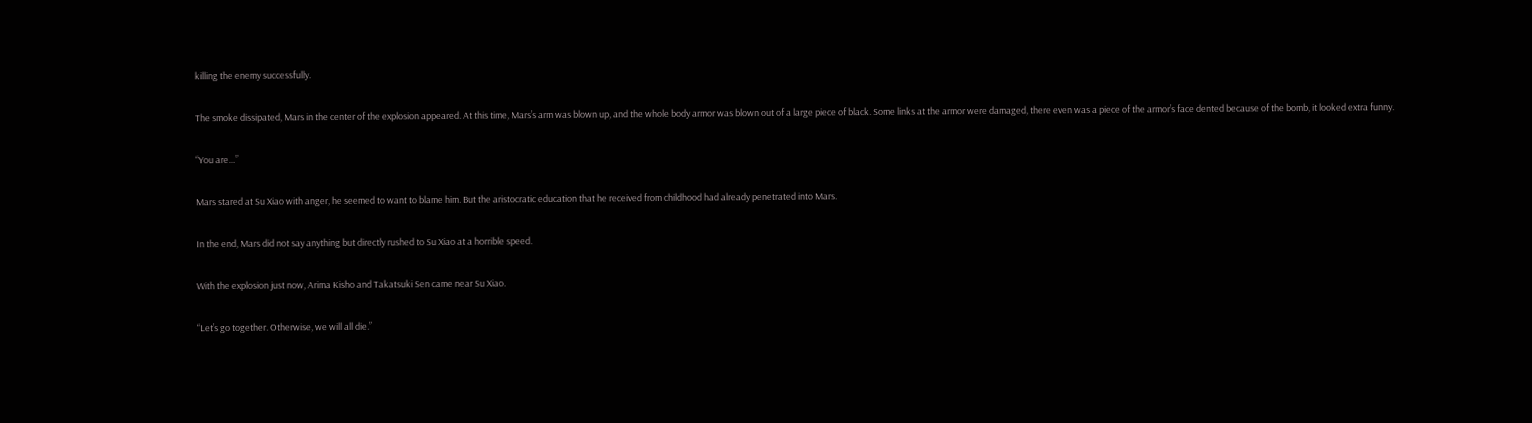killing the enemy successfully.

The smoke dissipated, Mars in the center of the explosion appeared. At this time, Mars’s arm was blown up, and the whole body armor was blown out of a large piece of black. Some links at the armor were damaged, there even was a piece of the armor’s face dented because of the bomb, it looked extra funny.

“You are…”

Mars stared at Su Xiao with anger, he seemed to want to blame him. But the aristocratic education that he received from childhood had already penetrated into Mars.

In the end, Mars did not say anything but directly rushed to Su Xiao at a horrible speed.

With the explosion just now, Arima Kisho and Takatsuki Sen came near Su Xiao.

“Let’s go together. Otherwise, we will all die.”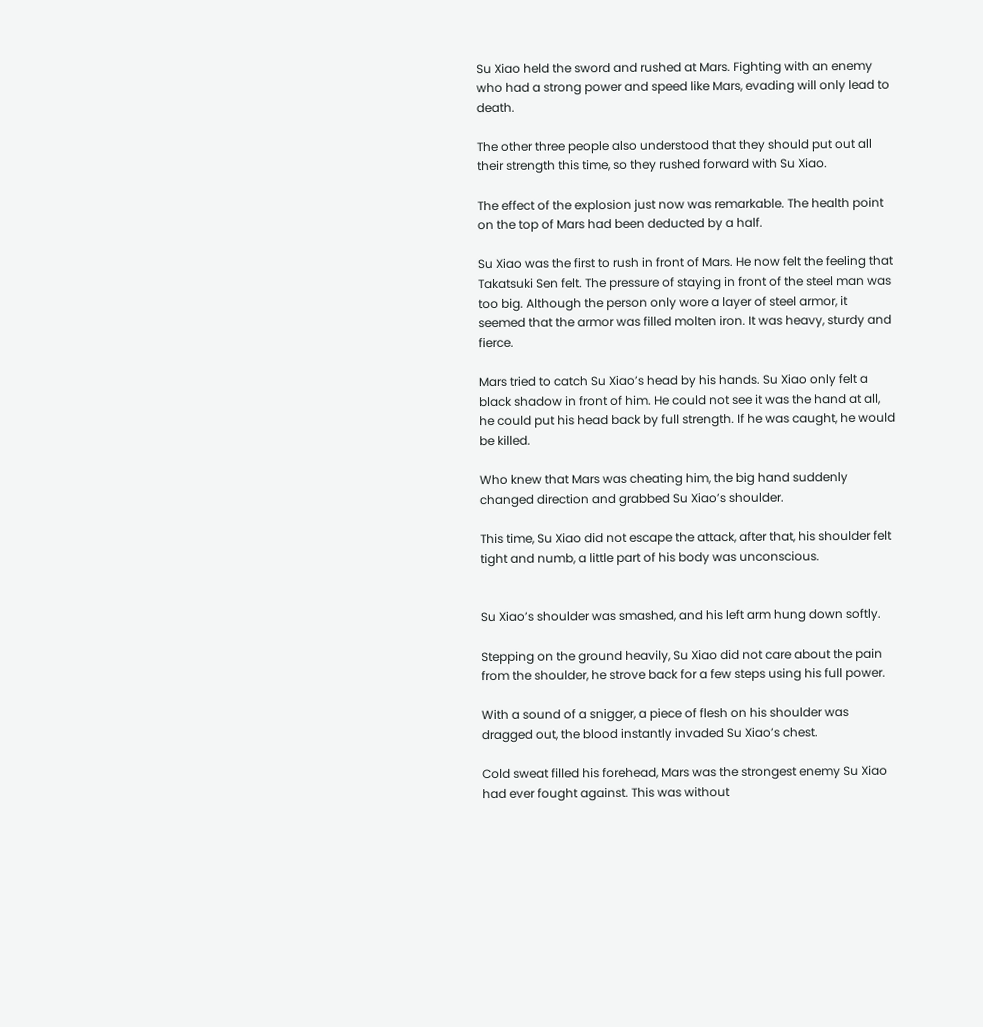Su Xiao held the sword and rushed at Mars. Fighting with an enemy who had a strong power and speed like Mars, evading will only lead to death.

The other three people also understood that they should put out all their strength this time, so they rushed forward with Su Xiao.

The effect of the explosion just now was remarkable. The health point on the top of Mars had been deducted by a half.

Su Xiao was the first to rush in front of Mars. He now felt the feeling that Takatsuki Sen felt. The pressure of staying in front of the steel man was too big. Although the person only wore a layer of steel armor, it seemed that the armor was filled molten iron. It was heavy, sturdy and fierce.

Mars tried to catch Su Xiao’s head by his hands. Su Xiao only felt a black shadow in front of him. He could not see it was the hand at all, he could put his head back by full strength. If he was caught, he would be killed.

Who knew that Mars was cheating him, the big hand suddenly changed direction and grabbed Su Xiao’s shoulder.

This time, Su Xiao did not escape the attack, after that, his shoulder felt tight and numb, a little part of his body was unconscious.


Su Xiao’s shoulder was smashed, and his left arm hung down softly.

Stepping on the ground heavily, Su Xiao did not care about the pain from the shoulder, he strove back for a few steps using his full power.

With a sound of a snigger, a piece of flesh on his shoulder was dragged out, the blood instantly invaded Su Xiao’s chest.

Cold sweat filled his forehead, Mars was the strongest enemy Su Xiao had ever fought against. This was without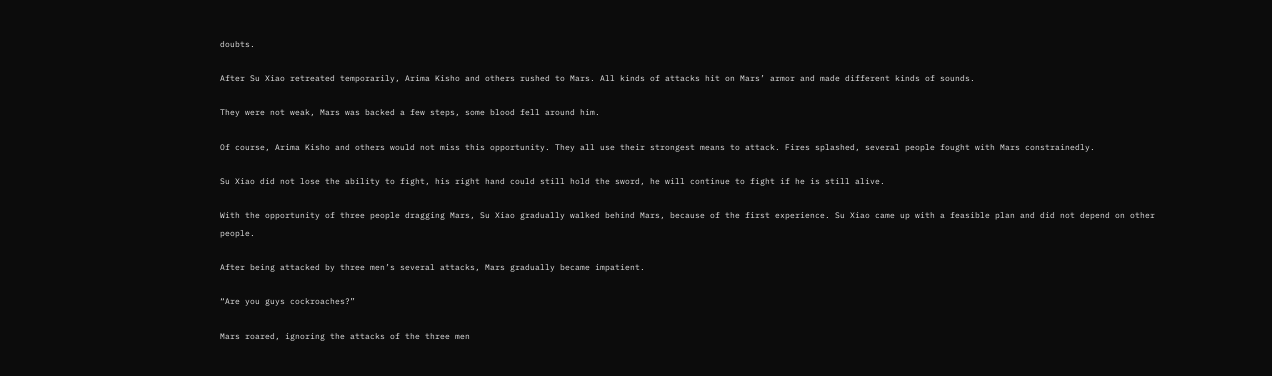doubts.

After Su Xiao retreated temporarily, Arima Kisho and others rushed to Mars. All kinds of attacks hit on Mars’ armor and made different kinds of sounds.

They were not weak, Mars was backed a few steps, some blood fell around him.

Of course, Arima Kisho and others would not miss this opportunity. They all use their strongest means to attack. Fires splashed, several people fought with Mars constrainedly.

Su Xiao did not lose the ability to fight, his right hand could still hold the sword, he will continue to fight if he is still alive.

With the opportunity of three people dragging Mars, Su Xiao gradually walked behind Mars, because of the first experience. Su Xiao came up with a feasible plan and did not depend on other people.

After being attacked by three men’s several attacks, Mars gradually became impatient.

“Are you guys cockroaches?”

Mars roared, ignoring the attacks of the three men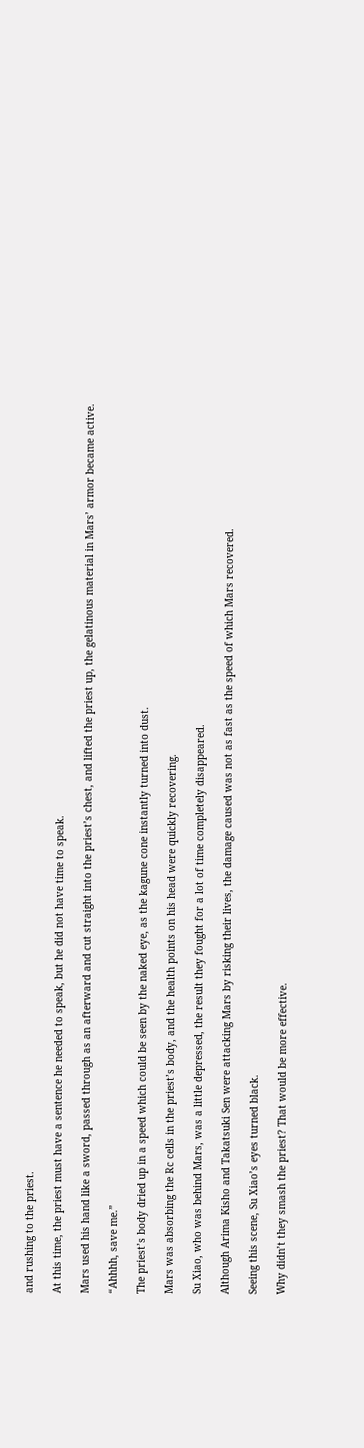and rushing to the priest.

At this time, the priest must have a sentence he needed to speak, but he did not have time to speak.

Mars used his hand like a sword, passed through as an afterward and cut straight into the priest’s chest, and lifted the priest up, the gelatinous material in Mars’ armor became active.

“Ahhhh, save me.”

The priest’s body dried up in a speed which could be seen by the naked eye, as the kagune cone instantly turned into dust.

Mars was absorbing the Rc cells in the priest’s body, and the health points on his head were quickly recovering.

Su Xiao, who was behind Mars, was a little depressed, the result they fought for a lot of time completely disappeared.

Although Arima Kisho and Takatsuki Sen were attacking Mars by risking their lives, the damage caused was not as fast as the speed of which Mars recovered.

Seeing this scene, Su Xiao’s eyes turned black.

Why didn’t they smash the priest? That would be more effective.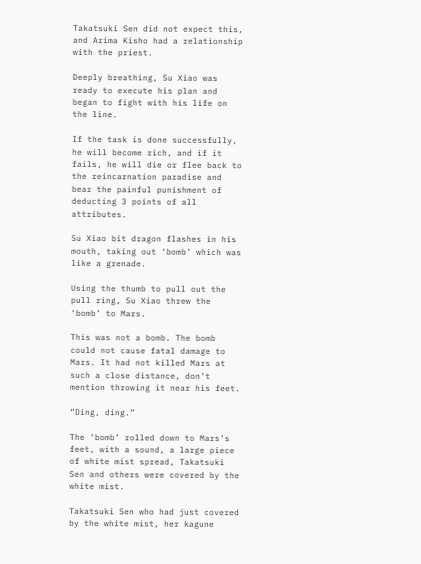Takatsuki Sen did not expect this, and Arima Kisho had a relationship with the priest.

Deeply breathing, Su Xiao was ready to execute his plan and began to fight with his life on the line.

If the task is done successfully, he will become rich, and if it fails, he will die or flee back to the reincarnation paradise and bear the painful punishment of deducting 3 points of all attributes.

Su Xiao bit dragon flashes in his mouth, taking out ‘bomb’ which was like a grenade.

Using the thumb to pull out the pull ring, Su Xiao threw the ‘bomb’ to Mars.

This was not a bomb. The bomb could not cause fatal damage to Mars. It had not killed Mars at such a close distance, don’t mention throwing it near his feet.

“Ding, ding.”

The ‘bomb’ rolled down to Mars’s feet, with a sound, a large piece of white mist spread, Takatsuki Sen and others were covered by the white mist.

Takatsuki Sen who had just covered by the white mist, her kagune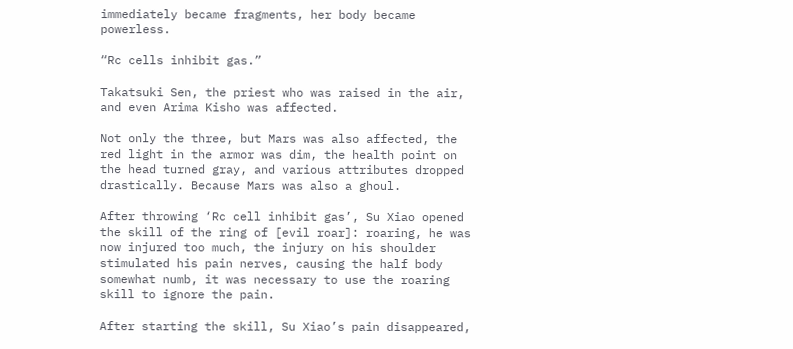immediately became fragments, her body became powerless.

“Rc cells inhibit gas.”

Takatsuki Sen, the priest who was raised in the air, and even Arima Kisho was affected.

Not only the three, but Mars was also affected, the red light in the armor was dim, the health point on the head turned gray, and various attributes dropped drastically. Because Mars was also a ghoul.

After throwing ‘Rc cell inhibit gas’, Su Xiao opened the skill of the ring of [evil roar]: roaring, he was now injured too much, the injury on his shoulder stimulated his pain nerves, causing the half body somewhat numb, it was necessary to use the roaring skill to ignore the pain.

After starting the skill, Su Xiao’s pain disappeared,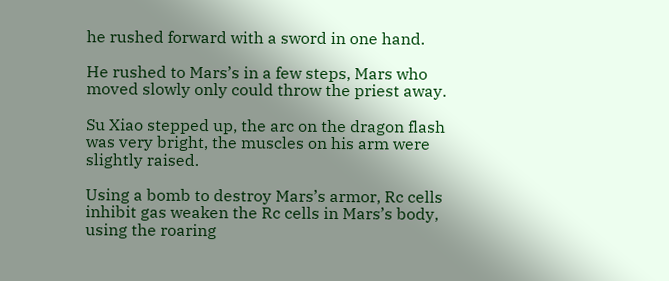he rushed forward with a sword in one hand.

He rushed to Mars’s in a few steps, Mars who moved slowly only could throw the priest away.

Su Xiao stepped up, the arc on the dragon flash was very bright, the muscles on his arm were slightly raised.

Using a bomb to destroy Mars’s armor, Rc cells inhibit gas weaken the Rc cells in Mars’s body, using the roaring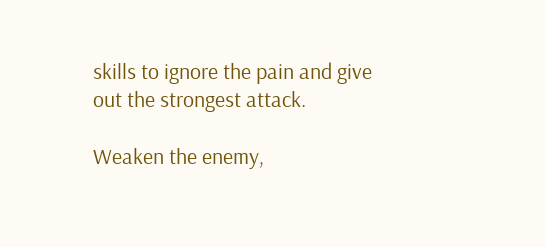skills to ignore the pain and give out the strongest attack.

Weaken the enemy,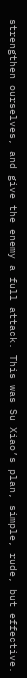strengthen ourselves, and give the enemy a full attack. This was Su Xiao’s plan, simple, rude, but effective.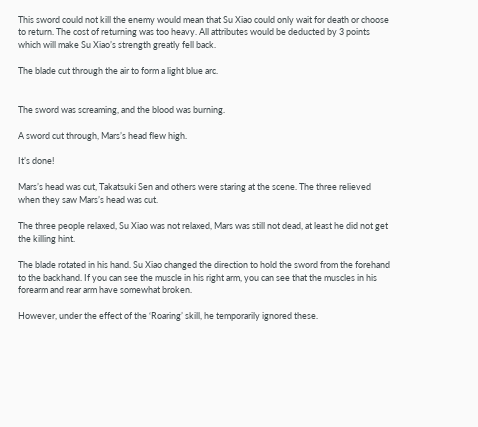This sword could not kill the enemy would mean that Su Xiao could only wait for death or choose to return. The cost of returning was too heavy. All attributes would be deducted by 3 points which will make Su Xiao’s strength greatly fell back.

The blade cut through the air to form a light blue arc.


The sword was screaming, and the blood was burning.

A sword cut through, Mars’s head flew high.

It’s done!

Mars’s head was cut, Takatsuki Sen and others were staring at the scene. The three relieved when they saw Mars’s head was cut.

The three people relaxed, Su Xiao was not relaxed, Mars was still not dead, at least he did not get the killing hint.

The blade rotated in his hand. Su Xiao changed the direction to hold the sword from the forehand to the backhand. If you can see the muscle in his right arm, you can see that the muscles in his forearm and rear arm have somewhat broken.

However, under the effect of the ‘Roaring’ skill, he temporarily ignored these.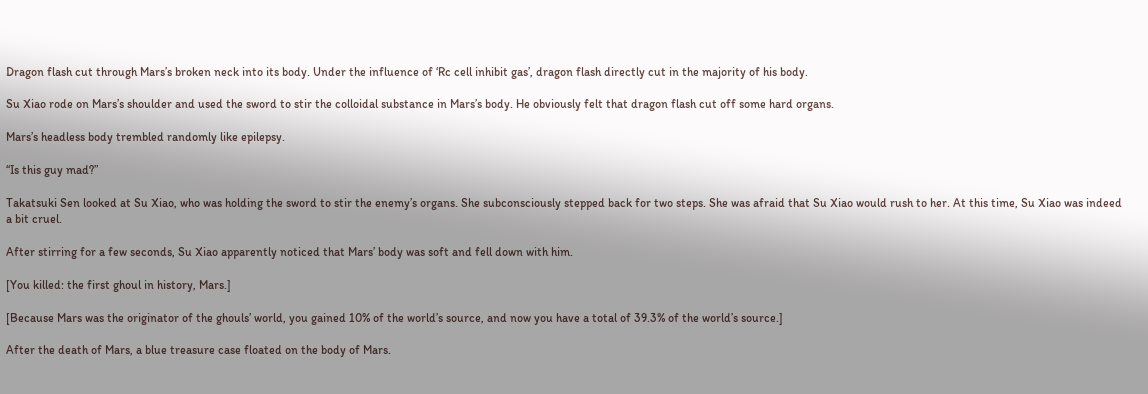Dragon flash cut through Mars’s broken neck into its body. Under the influence of ‘Rc cell inhibit gas’, dragon flash directly cut in the majority of his body.

Su Xiao rode on Mars’s shoulder and used the sword to stir the colloidal substance in Mars’s body. He obviously felt that dragon flash cut off some hard organs.

Mars’s headless body trembled randomly like epilepsy.

“Is this guy mad?”

Takatsuki Sen looked at Su Xiao, who was holding the sword to stir the enemy’s organs. She subconsciously stepped back for two steps. She was afraid that Su Xiao would rush to her. At this time, Su Xiao was indeed a bit cruel.

After stirring for a few seconds, Su Xiao apparently noticed that Mars’ body was soft and fell down with him.

[You killed: the first ghoul in history, Mars.]

[Because Mars was the originator of the ghouls’ world, you gained 10% of the world’s source, and now you have a total of 39.3% of the world’s source.]

After the death of Mars, a blue treasure case floated on the body of Mars.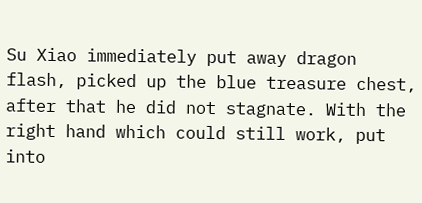Su Xiao immediately put away dragon flash, picked up the blue treasure chest, after that he did not stagnate. With the right hand which could still work, put into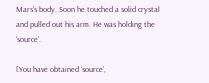Mars’s body. Soon he touched a solid crystal and pulled out his arm. He was holding the ‘source’.

[You have obtained ‘source’,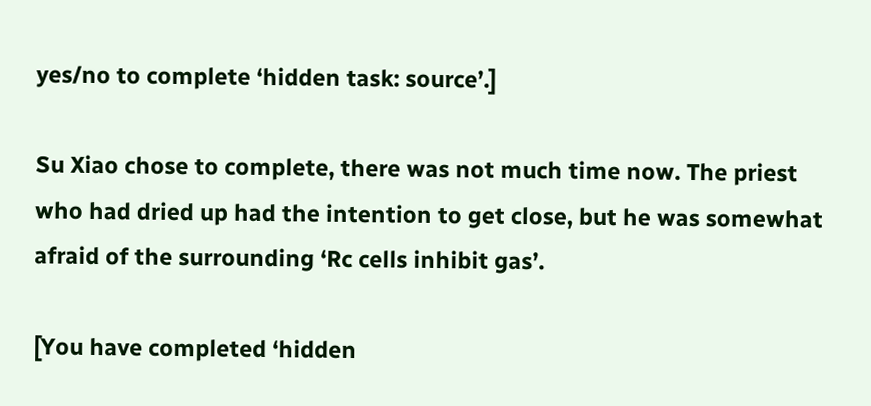yes/no to complete ‘hidden task: source’.]

Su Xiao chose to complete, there was not much time now. The priest who had dried up had the intention to get close, but he was somewhat afraid of the surrounding ‘Rc cells inhibit gas’.

[You have completed ‘hidden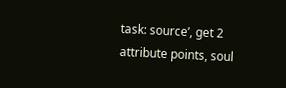task: source’, get 2 attribute points, soul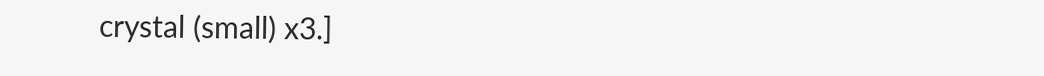crystal (small) x3.]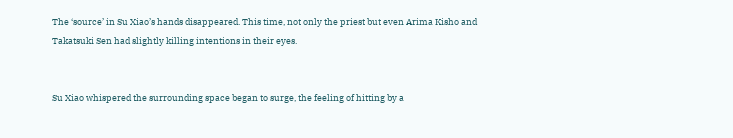The ‘source’ in Su Xiao’s hands disappeared. This time, not only the priest but even Arima Kisho and Takatsuki Sen had slightly killing intentions in their eyes.


Su Xiao whispered the surrounding space began to surge, the feeling of hitting by a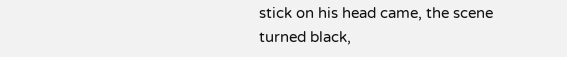stick on his head came, the scene turned black,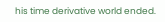his time derivative world ended.